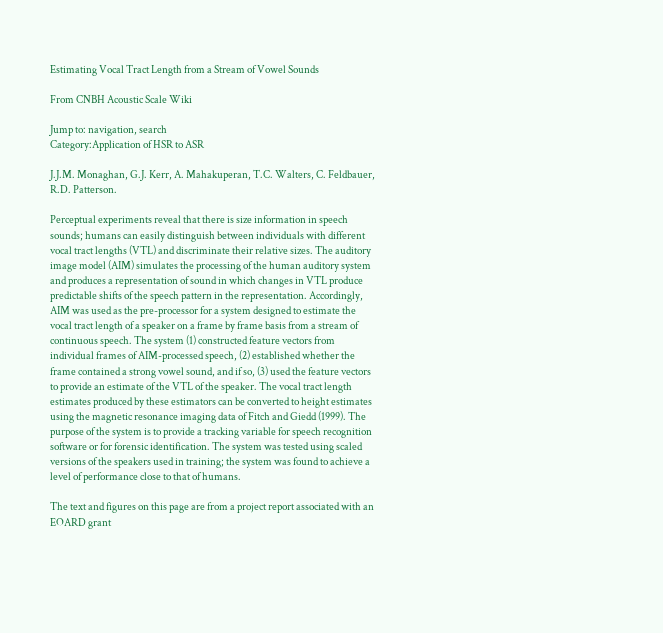Estimating Vocal Tract Length from a Stream of Vowel Sounds

From CNBH Acoustic Scale Wiki

Jump to: navigation, search
Category:Application of HSR to ASR

J.J.M. Monaghan, G.J. Kerr, A. Mahakuperan, T.C. Walters, C. Feldbauer, R.D. Patterson.

Perceptual experiments reveal that there is size information in speech sounds; humans can easily distinguish between individuals with different vocal tract lengths (VTL) and discriminate their relative sizes. The auditory image model (AIM) simulates the processing of the human auditory system and produces a representation of sound in which changes in VTL produce predictable shifts of the speech pattern in the representation. Accordingly, AIM was used as the pre-processor for a system designed to estimate the vocal tract length of a speaker on a frame by frame basis from a stream of continuous speech. The system (1) constructed feature vectors from individual frames of AIM-processed speech, (2) established whether the frame contained a strong vowel sound, and if so, (3) used the feature vectors to provide an estimate of the VTL of the speaker. The vocal tract length estimates produced by these estimators can be converted to height estimates using the magnetic resonance imaging data of Fitch and Giedd (1999). The purpose of the system is to provide a tracking variable for speech recognition software or for forensic identification. The system was tested using scaled versions of the speakers used in training; the system was found to achieve a level of performance close to that of humans.

The text and figures on this page are from a project report associated with an EOARD grant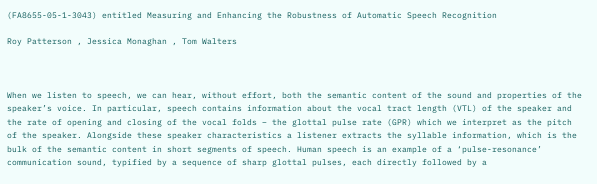(FA8655-05-1-3043) entitled Measuring and Enhancing the Robustness of Automatic Speech Recognition

Roy Patterson , Jessica Monaghan , Tom Walters



When we listen to speech, we can hear, without effort, both the semantic content of the sound and properties of the speaker’s voice. In particular, speech contains information about the vocal tract length (VTL) of the speaker and the rate of opening and closing of the vocal folds – the glottal pulse rate (GPR) which we interpret as the pitch of the speaker. Alongside these speaker characteristics a listener extracts the syllable information, which is the bulk of the semantic content in short segments of speech. Human speech is an example of a ‘pulse-resonance’ communication sound, typified by a sequence of sharp glottal pulses, each directly followed by a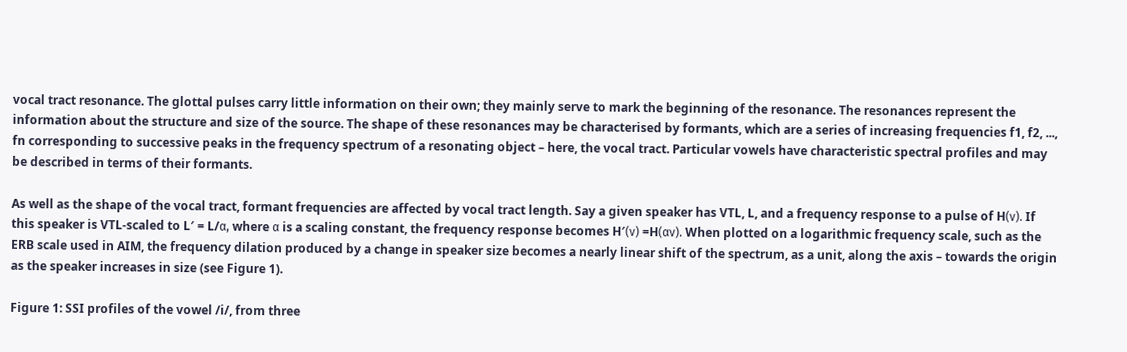vocal tract resonance. The glottal pulses carry little information on their own; they mainly serve to mark the beginning of the resonance. The resonances represent the information about the structure and size of the source. The shape of these resonances may be characterised by formants, which are a series of increasing frequencies f1, f2, ..., fn corresponding to successive peaks in the frequency spectrum of a resonating object – here, the vocal tract. Particular vowels have characteristic spectral profiles and may be described in terms of their formants.

As well as the shape of the vocal tract, formant frequencies are affected by vocal tract length. Say a given speaker has VTL, L, and a frequency response to a pulse of H(ν). If this speaker is VTL-scaled to L′ = L/α, where α is a scaling constant, the frequency response becomes H′(ν) =H(αν). When plotted on a logarithmic frequency scale, such as the ERB scale used in AIM, the frequency dilation produced by a change in speaker size becomes a nearly linear shift of the spectrum, as a unit, along the axis – towards the origin as the speaker increases in size (see Figure 1).

Figure 1: SSI profiles of the vowel /i/, from three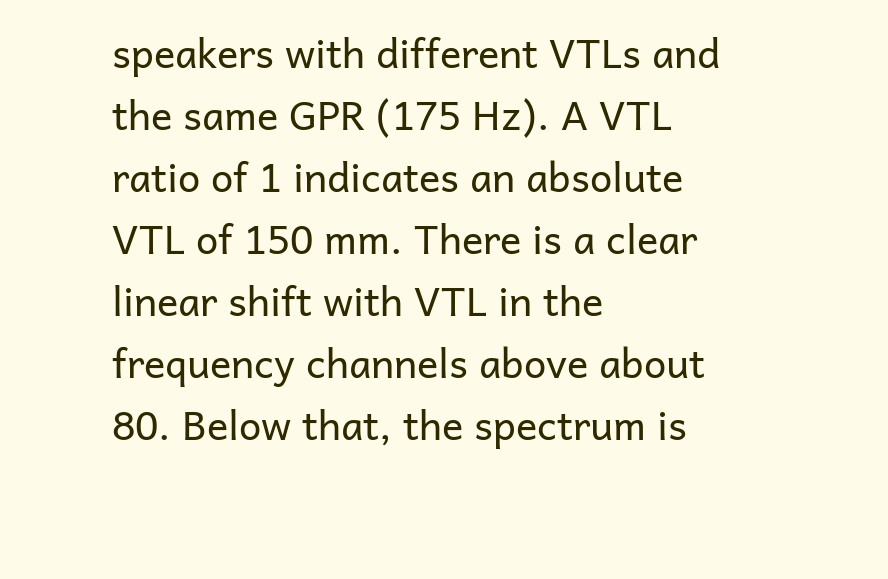speakers with different VTLs and the same GPR (175 Hz). A VTL ratio of 1 indicates an absolute VTL of 150 mm. There is a clear linear shift with VTL in the frequency channels above about 80. Below that, the spectrum is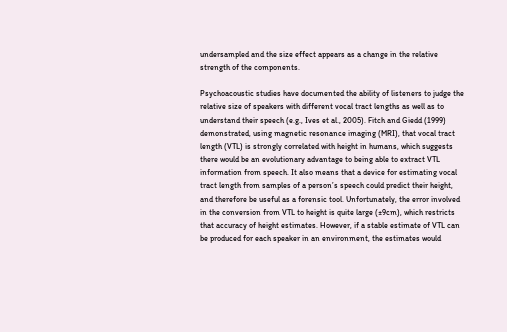undersampled and the size effect appears as a change in the relative strength of the components.

Psychoacoustic studies have documented the ability of listeners to judge the relative size of speakers with different vocal tract lengths as well as to understand their speech (e.g., Ives et al., 2005). Fitch and Giedd (1999) demonstrated, using magnetic resonance imaging (MRI), that vocal tract length (VTL) is strongly correlated with height in humans, which suggests there would be an evolutionary advantage to being able to extract VTL information from speech. It also means that a device for estimating vocal tract length from samples of a person’s speech could predict their height, and therefore be useful as a forensic tool. Unfortunately, the error involved in the conversion from VTL to height is quite large (±9cm), which restricts that accuracy of height estimates. However, if a stable estimate of VTL can be produced for each speaker in an environment, the estimates would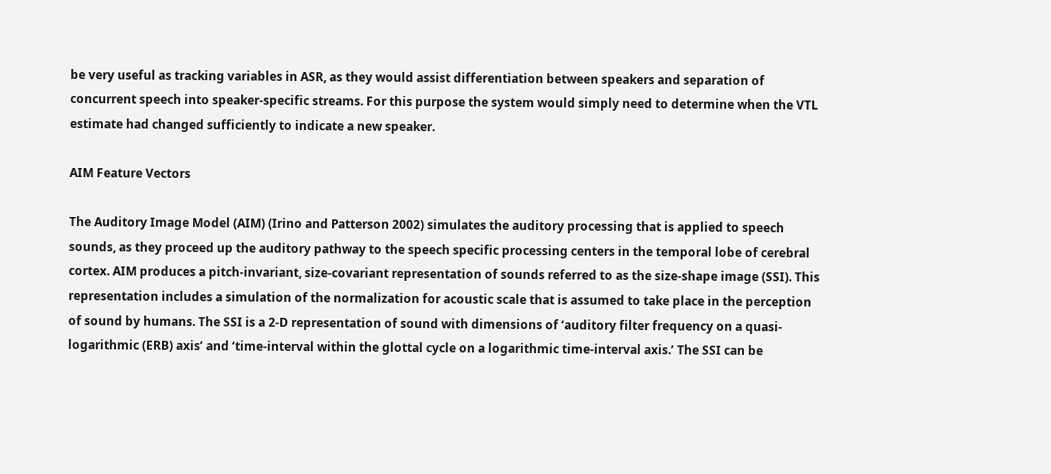be very useful as tracking variables in ASR, as they would assist differentiation between speakers and separation of concurrent speech into speaker-specific streams. For this purpose the system would simply need to determine when the VTL estimate had changed sufficiently to indicate a new speaker.

AIM Feature Vectors

The Auditory Image Model (AIM) (Irino and Patterson 2002) simulates the auditory processing that is applied to speech sounds, as they proceed up the auditory pathway to the speech specific processing centers in the temporal lobe of cerebral cortex. AIM produces a pitch-invariant, size-covariant representation of sounds referred to as the size-shape image (SSI). This representation includes a simulation of the normalization for acoustic scale that is assumed to take place in the perception of sound by humans. The SSI is a 2-D representation of sound with dimensions of ‘auditory filter frequency on a quasi-logarithmic (ERB) axis’ and ‘time-interval within the glottal cycle on a logarithmic time-interval axis.’ The SSI can be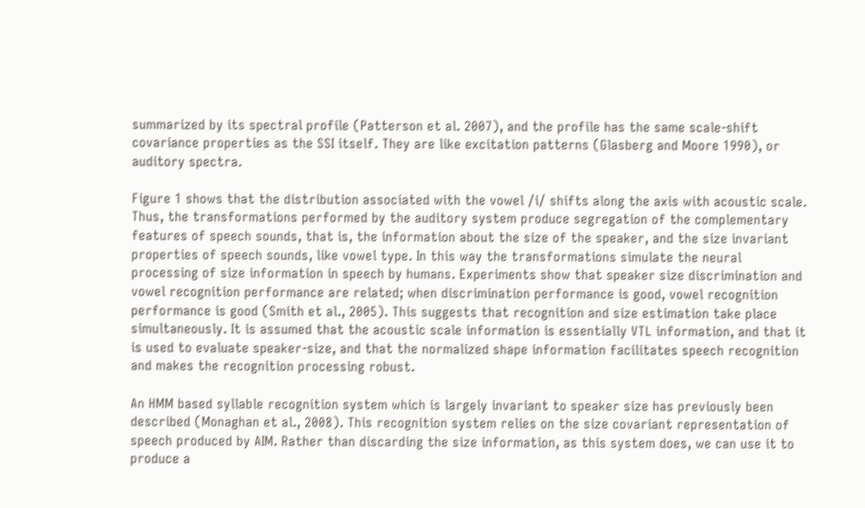summarized by its spectral profile (Patterson et al. 2007), and the profile has the same scale-shift covariance properties as the SSI itself. They are like excitation patterns (Glasberg and Moore 1990), or auditory spectra.

Figure 1 shows that the distribution associated with the vowel /i/ shifts along the axis with acoustic scale. Thus, the transformations performed by the auditory system produce segregation of the complementary features of speech sounds, that is, the information about the size of the speaker, and the size invariant properties of speech sounds, like vowel type. In this way the transformations simulate the neural processing of size information in speech by humans. Experiments show that speaker size discrimination and vowel recognition performance are related; when discrimination performance is good, vowel recognition performance is good (Smith et al., 2005). This suggests that recognition and size estimation take place simultaneously. It is assumed that the acoustic scale information is essentially VTL information, and that it is used to evaluate speaker-size, and that the normalized shape information facilitates speech recognition and makes the recognition processing robust.

An HMM based syllable recognition system which is largely invariant to speaker size has previously been described (Monaghan et al., 2008). This recognition system relies on the size covariant representation of speech produced by AIM. Rather than discarding the size information, as this system does, we can use it to produce a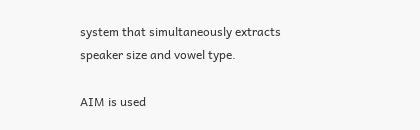system that simultaneously extracts speaker size and vowel type.

AIM is used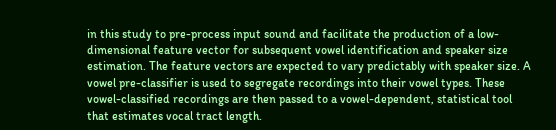in this study to pre-process input sound and facilitate the production of a low-dimensional feature vector for subsequent vowel identification and speaker size estimation. The feature vectors are expected to vary predictably with speaker size. A vowel pre-classifier is used to segregate recordings into their vowel types. These vowel-classified recordings are then passed to a vowel-dependent, statistical tool that estimates vocal tract length.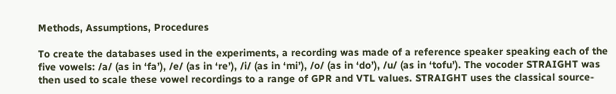Methods, Assumptions, Procedures

To create the databases used in the experiments, a recording was made of a reference speaker speaking each of the five vowels: /a/ (as in ‘fa’), /e/ (as in ‘re’), /i/ (as in ‘mi’), /o/ (as in ‘do’), /u/ (as in ‘tofu’). The vocoder STRAIGHT was then used to scale these vowel recordings to a range of GPR and VTL values. STRAIGHT uses the classical source-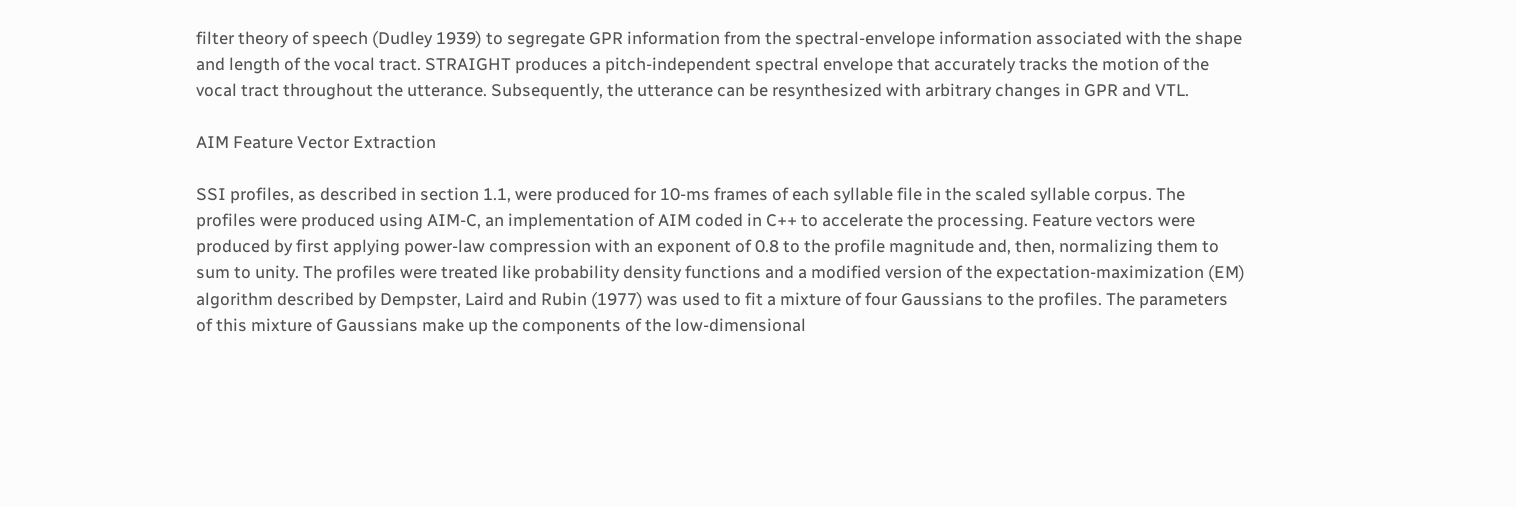filter theory of speech (Dudley 1939) to segregate GPR information from the spectral-envelope information associated with the shape and length of the vocal tract. STRAIGHT produces a pitch-independent spectral envelope that accurately tracks the motion of the vocal tract throughout the utterance. Subsequently, the utterance can be resynthesized with arbitrary changes in GPR and VTL.

AIM Feature Vector Extraction

SSI profiles, as described in section 1.1, were produced for 10-ms frames of each syllable file in the scaled syllable corpus. The profiles were produced using AIM-C, an implementation of AIM coded in C++ to accelerate the processing. Feature vectors were produced by first applying power-law compression with an exponent of 0.8 to the profile magnitude and, then, normalizing them to sum to unity. The profiles were treated like probability density functions and a modified version of the expectation-maximization (EM) algorithm described by Dempster, Laird and Rubin (1977) was used to fit a mixture of four Gaussians to the profiles. The parameters of this mixture of Gaussians make up the components of the low-dimensional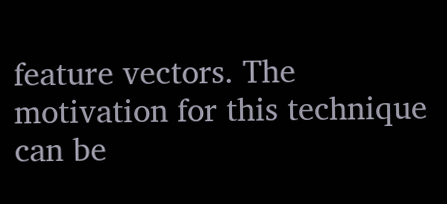feature vectors. The motivation for this technique can be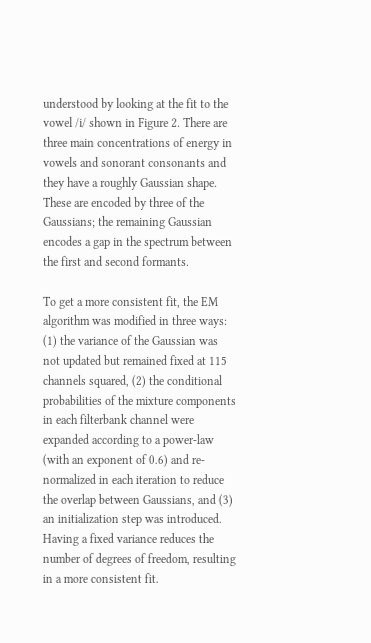understood by looking at the fit to the vowel /i/ shown in Figure 2. There are three main concentrations of energy in vowels and sonorant consonants and they have a roughly Gaussian shape. These are encoded by three of the Gaussians; the remaining Gaussian encodes a gap in the spectrum between the first and second formants.

To get a more consistent fit, the EM algorithm was modified in three ways: (1) the variance of the Gaussian was not updated but remained fixed at 115 channels squared, (2) the conditional probabilities of the mixture components in each filterbank channel were expanded according to a power-law (with an exponent of 0.6) and re-normalized in each iteration to reduce the overlap between Gaussians, and (3) an initialization step was introduced. Having a fixed variance reduces the number of degrees of freedom, resulting in a more consistent fit.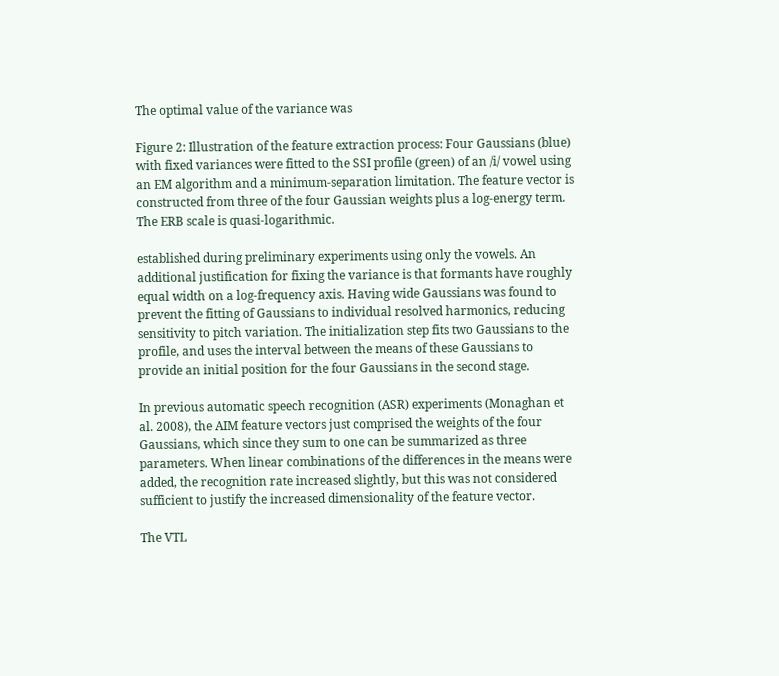The optimal value of the variance was

Figure 2: Illustration of the feature extraction process: Four Gaussians (blue) with fixed variances were fitted to the SSI profile (green) of an /i/ vowel using an EM algorithm and a minimum-separation limitation. The feature vector is constructed from three of the four Gaussian weights plus a log-energy term. The ERB scale is quasi-logarithmic.

established during preliminary experiments using only the vowels. An additional justification for fixing the variance is that formants have roughly equal width on a log-frequency axis. Having wide Gaussians was found to prevent the fitting of Gaussians to individual resolved harmonics, reducing sensitivity to pitch variation. The initialization step fits two Gaussians to the profile, and uses the interval between the means of these Gaussians to provide an initial position for the four Gaussians in the second stage.

In previous automatic speech recognition (ASR) experiments (Monaghan et al. 2008), the AIM feature vectors just comprised the weights of the four Gaussians, which since they sum to one can be summarized as three parameters. When linear combinations of the differences in the means were added, the recognition rate increased slightly, but this was not considered sufficient to justify the increased dimensionality of the feature vector.

The VTL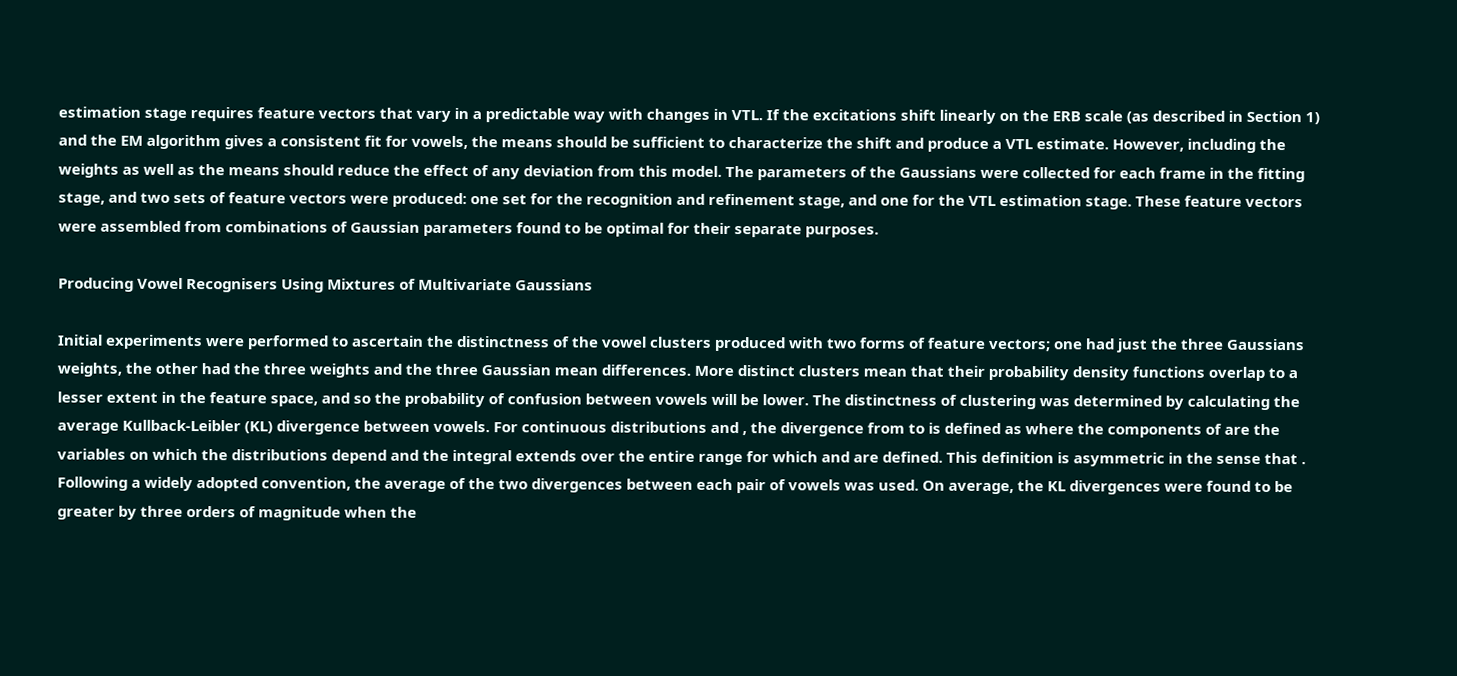estimation stage requires feature vectors that vary in a predictable way with changes in VTL. If the excitations shift linearly on the ERB scale (as described in Section 1) and the EM algorithm gives a consistent fit for vowels, the means should be sufficient to characterize the shift and produce a VTL estimate. However, including the weights as well as the means should reduce the effect of any deviation from this model. The parameters of the Gaussians were collected for each frame in the fitting stage, and two sets of feature vectors were produced: one set for the recognition and refinement stage, and one for the VTL estimation stage. These feature vectors were assembled from combinations of Gaussian parameters found to be optimal for their separate purposes.

Producing Vowel Recognisers Using Mixtures of Multivariate Gaussians

Initial experiments were performed to ascertain the distinctness of the vowel clusters produced with two forms of feature vectors; one had just the three Gaussians weights, the other had the three weights and the three Gaussian mean differences. More distinct clusters mean that their probability density functions overlap to a lesser extent in the feature space, and so the probability of confusion between vowels will be lower. The distinctness of clustering was determined by calculating the average Kullback-Leibler (KL) divergence between vowels. For continuous distributions and , the divergence from to is defined as where the components of are the variables on which the distributions depend and the integral extends over the entire range for which and are defined. This definition is asymmetric in the sense that . Following a widely adopted convention, the average of the two divergences between each pair of vowels was used. On average, the KL divergences were found to be greater by three orders of magnitude when the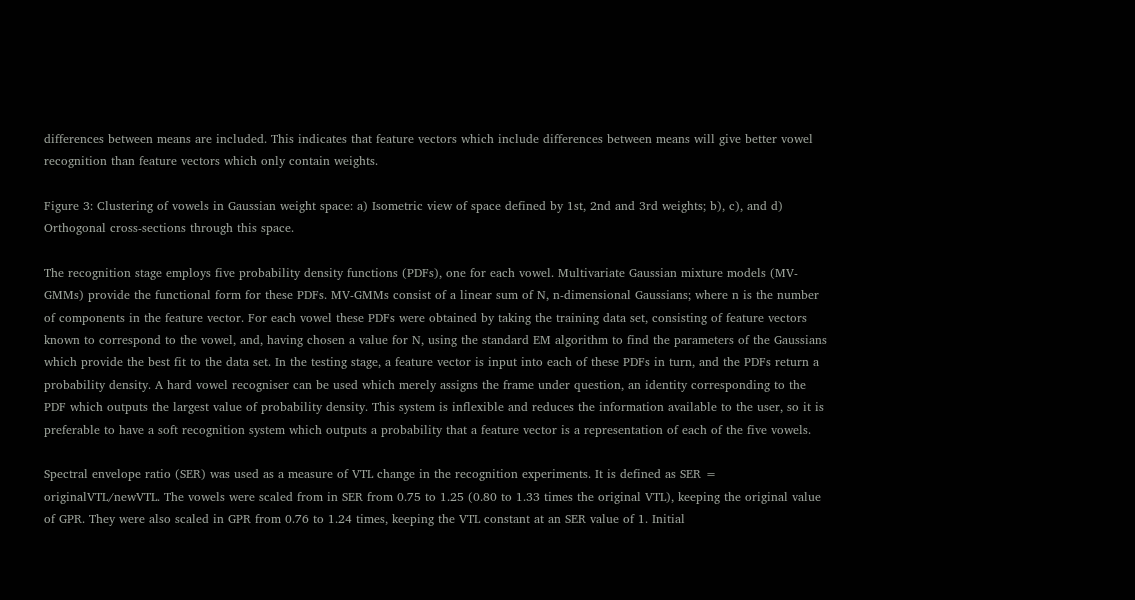differences between means are included. This indicates that feature vectors which include differences between means will give better vowel recognition than feature vectors which only contain weights.

Figure 3: Clustering of vowels in Gaussian weight space: a) Isometric view of space defined by 1st, 2nd and 3rd weights; b), c), and d) Orthogonal cross-sections through this space.

The recognition stage employs five probability density functions (PDFs), one for each vowel. Multivariate Gaussian mixture models (MV-GMMs) provide the functional form for these PDFs. MV-GMMs consist of a linear sum of N, n-dimensional Gaussians; where n is the number of components in the feature vector. For each vowel these PDFs were obtained by taking the training data set, consisting of feature vectors known to correspond to the vowel, and, having chosen a value for N, using the standard EM algorithm to find the parameters of the Gaussians which provide the best fit to the data set. In the testing stage, a feature vector is input into each of these PDFs in turn, and the PDFs return a probability density. A hard vowel recogniser can be used which merely assigns the frame under question, an identity corresponding to the PDF which outputs the largest value of probability density. This system is inflexible and reduces the information available to the user, so it is preferable to have a soft recognition system which outputs a probability that a feature vector is a representation of each of the five vowels.

Spectral envelope ratio (SER) was used as a measure of VTL change in the recognition experiments. It is defined as SER = originalVTL/newVTL. The vowels were scaled from in SER from 0.75 to 1.25 (0.80 to 1.33 times the original VTL), keeping the original value of GPR. They were also scaled in GPR from 0.76 to 1.24 times, keeping the VTL constant at an SER value of 1. Initial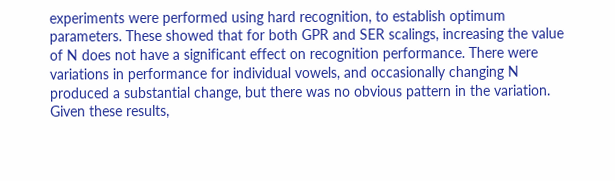experiments were performed using hard recognition, to establish optimum parameters. These showed that for both GPR and SER scalings, increasing the value of N does not have a significant effect on recognition performance. There were variations in performance for individual vowels, and occasionally changing N produced a substantial change, but there was no obvious pattern in the variation. Given these results,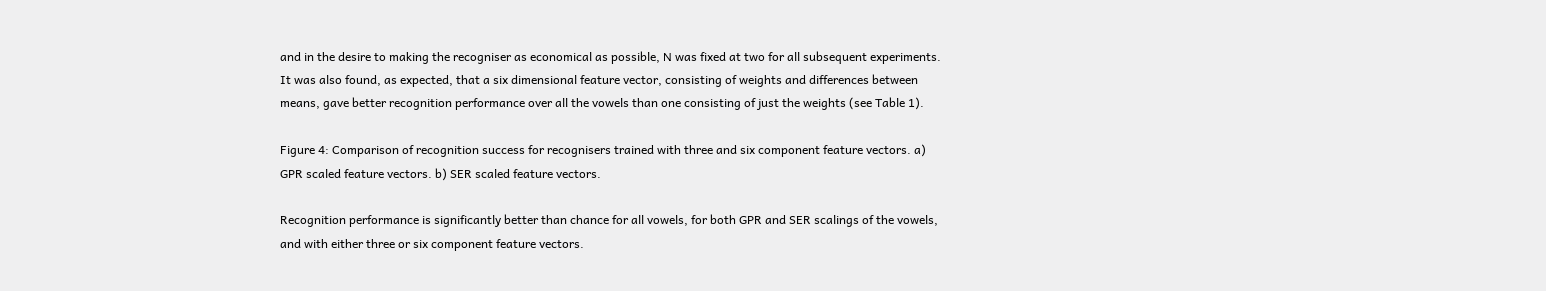and in the desire to making the recogniser as economical as possible, N was fixed at two for all subsequent experiments. It was also found, as expected, that a six dimensional feature vector, consisting of weights and differences between means, gave better recognition performance over all the vowels than one consisting of just the weights (see Table 1).

Figure 4: Comparison of recognition success for recognisers trained with three and six component feature vectors. a) GPR scaled feature vectors. b) SER scaled feature vectors.

Recognition performance is significantly better than chance for all vowels, for both GPR and SER scalings of the vowels, and with either three or six component feature vectors.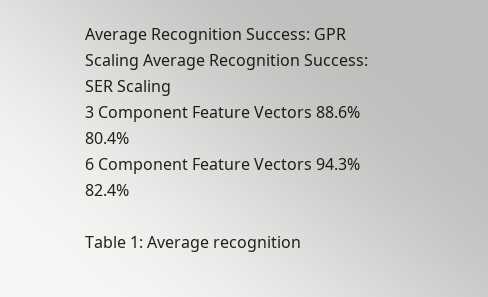Average Recognition Success: GPR Scaling Average Recognition Success: SER Scaling
3 Component Feature Vectors 88.6% 80.4%
6 Component Feature Vectors 94.3% 82.4%

Table 1: Average recognition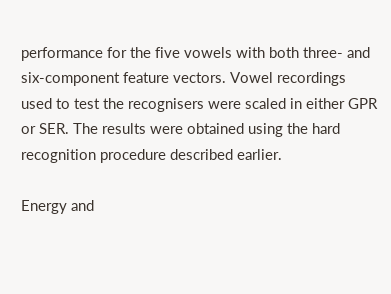performance for the five vowels with both three- and six-component feature vectors. Vowel recordings used to test the recognisers were scaled in either GPR or SER. The results were obtained using the hard recognition procedure described earlier.

Energy and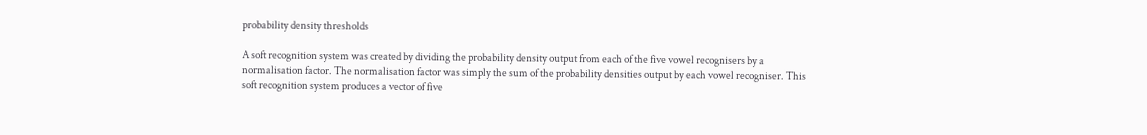probability density thresholds

A soft recognition system was created by dividing the probability density output from each of the five vowel recognisers by a normalisation factor. The normalisation factor was simply the sum of the probability densities output by each vowel recogniser. This soft recognition system produces a vector of five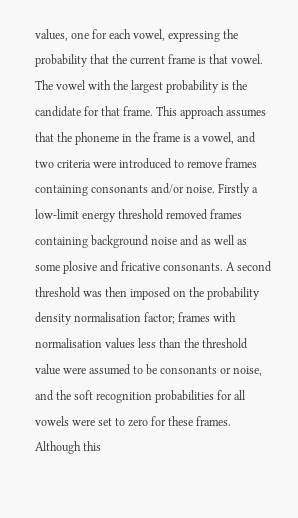values, one for each vowel, expressing the probability that the current frame is that vowel. The vowel with the largest probability is the candidate for that frame. This approach assumes that the phoneme in the frame is a vowel, and two criteria were introduced to remove frames containing consonants and/or noise. Firstly a low-limit energy threshold removed frames containing background noise and as well as some plosive and fricative consonants. A second threshold was then imposed on the probability density normalisation factor; frames with normalisation values less than the threshold value were assumed to be consonants or noise, and the soft recognition probabilities for all vowels were set to zero for these frames. Although this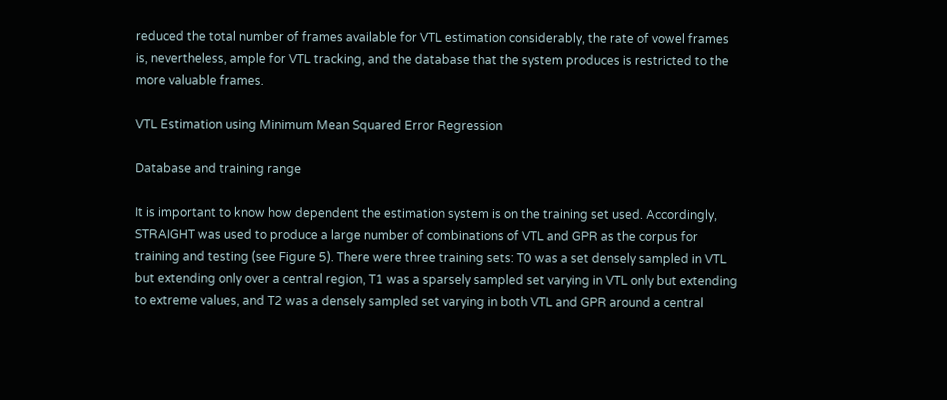reduced the total number of frames available for VTL estimation considerably, the rate of vowel frames is, nevertheless, ample for VTL tracking, and the database that the system produces is restricted to the more valuable frames.

VTL Estimation using Minimum Mean Squared Error Regression

Database and training range

It is important to know how dependent the estimation system is on the training set used. Accordingly, STRAIGHT was used to produce a large number of combinations of VTL and GPR as the corpus for training and testing (see Figure 5). There were three training sets: T0 was a set densely sampled in VTL but extending only over a central region, T1 was a sparsely sampled set varying in VTL only but extending to extreme values, and T2 was a densely sampled set varying in both VTL and GPR around a central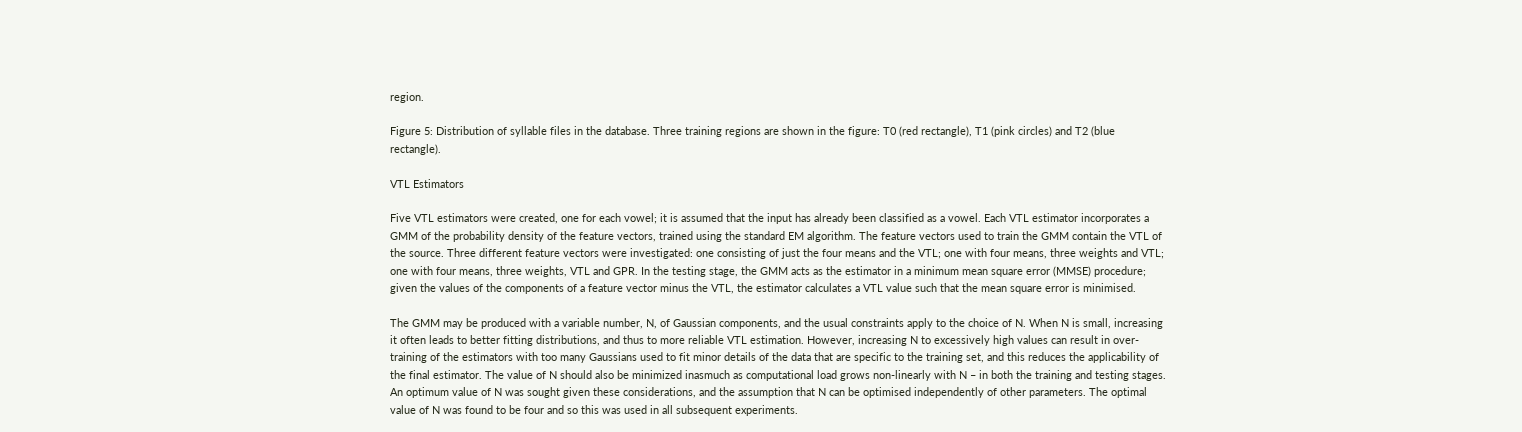region.

Figure 5: Distribution of syllable files in the database. Three training regions are shown in the figure: T0 (red rectangle), T1 (pink circles) and T2 (blue rectangle).

VTL Estimators

Five VTL estimators were created, one for each vowel; it is assumed that the input has already been classified as a vowel. Each VTL estimator incorporates a GMM of the probability density of the feature vectors, trained using the standard EM algorithm. The feature vectors used to train the GMM contain the VTL of the source. Three different feature vectors were investigated: one consisting of just the four means and the VTL; one with four means, three weights and VTL; one with four means, three weights, VTL and GPR. In the testing stage, the GMM acts as the estimator in a minimum mean square error (MMSE) procedure; given the values of the components of a feature vector minus the VTL, the estimator calculates a VTL value such that the mean square error is minimised.

The GMM may be produced with a variable number, N, of Gaussian components, and the usual constraints apply to the choice of N. When N is small, increasing it often leads to better fitting distributions, and thus to more reliable VTL estimation. However, increasing N to excessively high values can result in over-training of the estimators with too many Gaussians used to fit minor details of the data that are specific to the training set, and this reduces the applicability of the final estimator. The value of N should also be minimized inasmuch as computational load grows non-linearly with N – in both the training and testing stages. An optimum value of N was sought given these considerations, and the assumption that N can be optimised independently of other parameters. The optimal value of N was found to be four and so this was used in all subsequent experiments.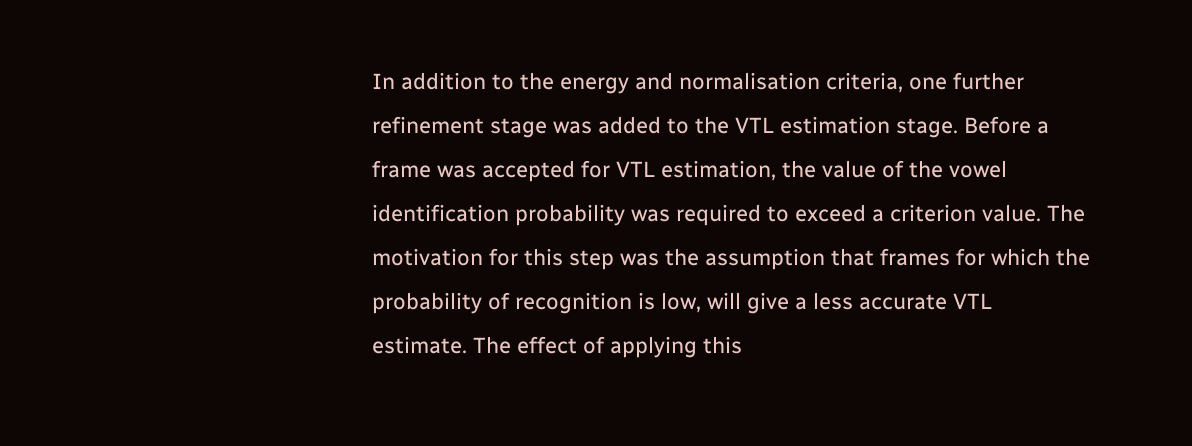In addition to the energy and normalisation criteria, one further refinement stage was added to the VTL estimation stage. Before a frame was accepted for VTL estimation, the value of the vowel identification probability was required to exceed a criterion value. The motivation for this step was the assumption that frames for which the probability of recognition is low, will give a less accurate VTL estimate. The effect of applying this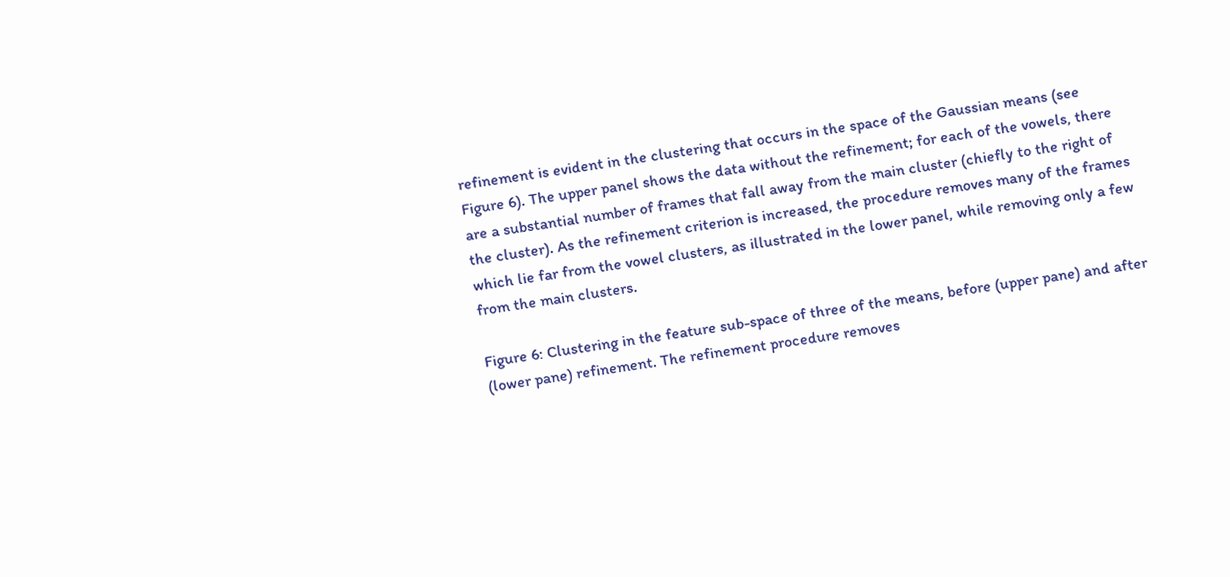refinement is evident in the clustering that occurs in the space of the Gaussian means (see Figure 6). The upper panel shows the data without the refinement; for each of the vowels, there are a substantial number of frames that fall away from the main cluster (chiefly to the right of the cluster). As the refinement criterion is increased, the procedure removes many of the frames which lie far from the vowel clusters, as illustrated in the lower panel, while removing only a few from the main clusters.

Figure 6: Clustering in the feature sub-space of three of the means, before (upper pane) and after (lower pane) refinement. The refinement procedure removes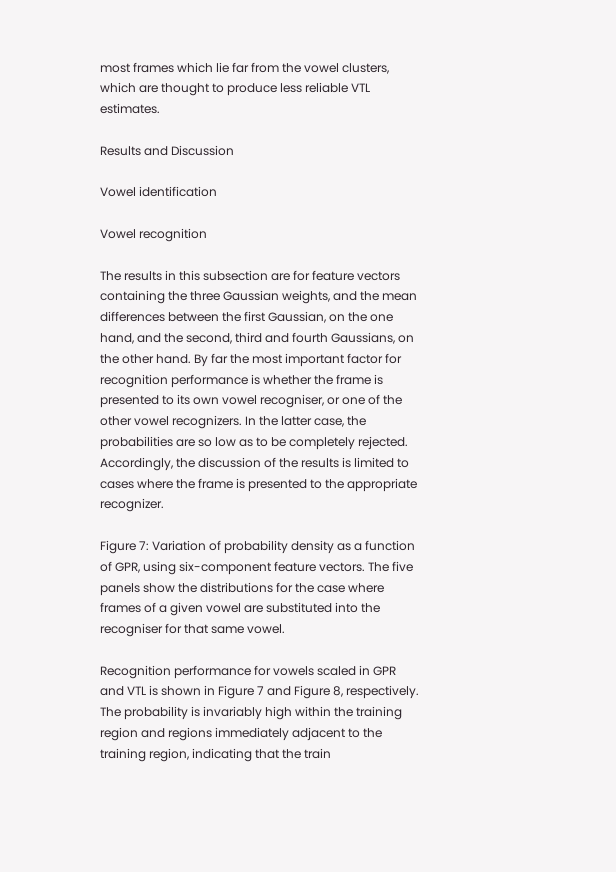most frames which lie far from the vowel clusters, which are thought to produce less reliable VTL estimates.

Results and Discussion

Vowel identification

Vowel recognition

The results in this subsection are for feature vectors containing the three Gaussian weights, and the mean differences between the first Gaussian, on the one hand, and the second, third and fourth Gaussians, on the other hand. By far the most important factor for recognition performance is whether the frame is presented to its own vowel recogniser, or one of the other vowel recognizers. In the latter case, the probabilities are so low as to be completely rejected. Accordingly, the discussion of the results is limited to cases where the frame is presented to the appropriate recognizer.

Figure 7: Variation of probability density as a function of GPR, using six-component feature vectors. The five panels show the distributions for the case where frames of a given vowel are substituted into the recogniser for that same vowel.

Recognition performance for vowels scaled in GPR and VTL is shown in Figure 7 and Figure 8, respectively. The probability is invariably high within the training region and regions immediately adjacent to the training region, indicating that the train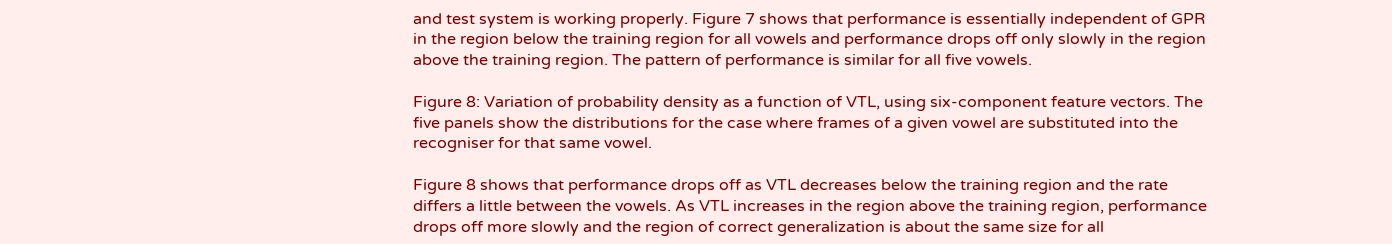and test system is working properly. Figure 7 shows that performance is essentially independent of GPR in the region below the training region for all vowels and performance drops off only slowly in the region above the training region. The pattern of performance is similar for all five vowels.

Figure 8: Variation of probability density as a function of VTL, using six-component feature vectors. The five panels show the distributions for the case where frames of a given vowel are substituted into the recogniser for that same vowel.

Figure 8 shows that performance drops off as VTL decreases below the training region and the rate differs a little between the vowels. As VTL increases in the region above the training region, performance drops off more slowly and the region of correct generalization is about the same size for all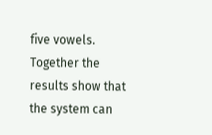five vowels. Together the results show that the system can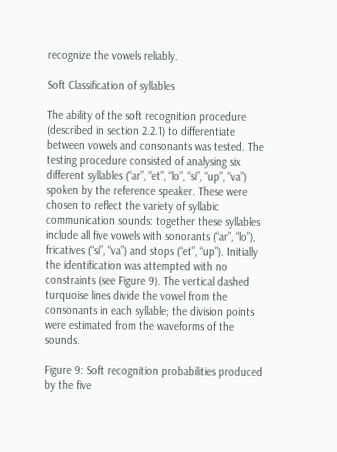recognize the vowels reliably.

Soft Classification of syllables

The ability of the soft recognition procedure (described in section 2.2.1) to differentiate between vowels and consonants was tested. The testing procedure consisted of analysing six different syllables (“ar”, “et”, “lo”, “si”, “up”, “va”) spoken by the reference speaker. These were chosen to reflect the variety of syllabic communication sounds: together these syllables include all five vowels with sonorants (“ar”, “lo”), fricatives (“si”, “va”) and stops (“et”, “up”). Initially the identification was attempted with no constraints (see Figure 9). The vertical dashed turquoise lines divide the vowel from the consonants in each syllable; the division points were estimated from the waveforms of the sounds.

Figure 9: Soft recognition probabilities produced by the five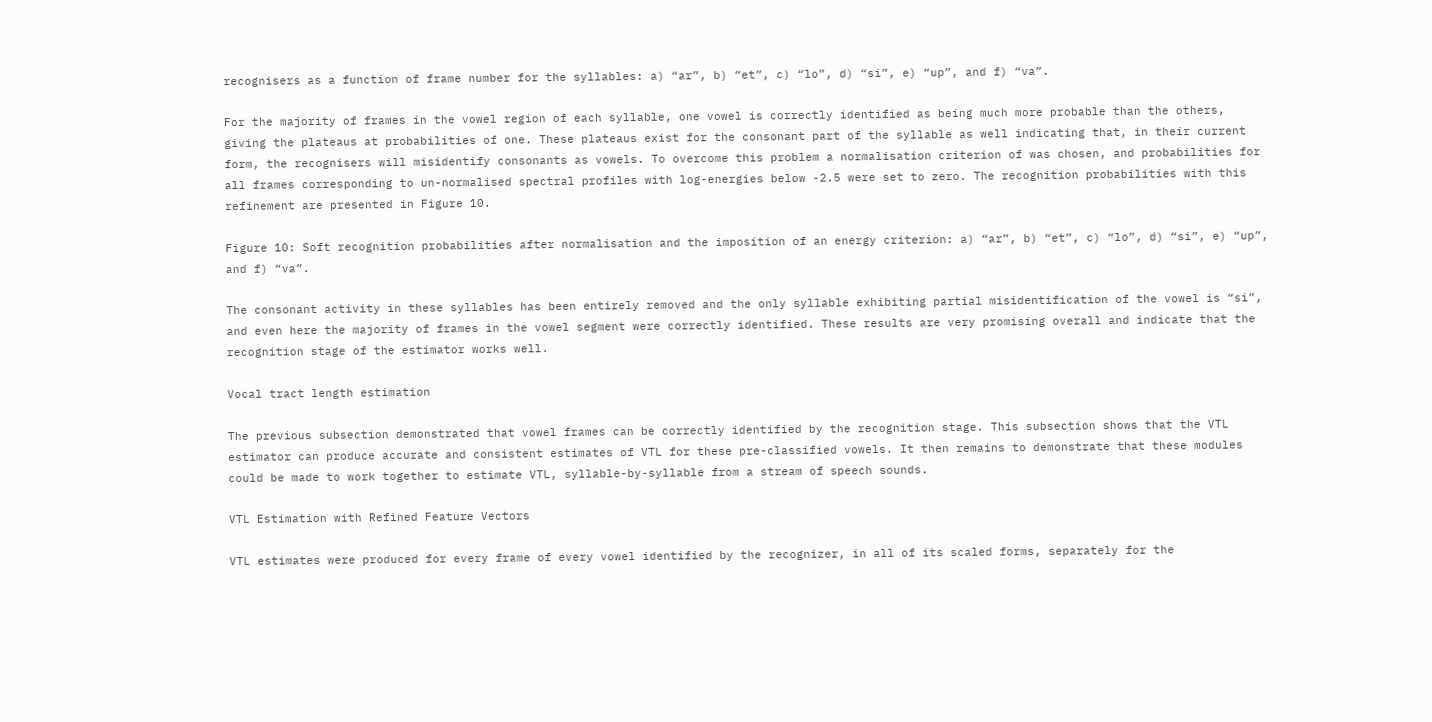recognisers as a function of frame number for the syllables: a) “ar”, b) “et”, c) “lo”, d) “si”, e) “up”, and f) “va”.

For the majority of frames in the vowel region of each syllable, one vowel is correctly identified as being much more probable than the others, giving the plateaus at probabilities of one. These plateaus exist for the consonant part of the syllable as well indicating that, in their current form, the recognisers will misidentify consonants as vowels. To overcome this problem a normalisation criterion of was chosen, and probabilities for all frames corresponding to un-normalised spectral profiles with log-energies below -2.5 were set to zero. The recognition probabilities with this refinement are presented in Figure 10.

Figure 10: Soft recognition probabilities after normalisation and the imposition of an energy criterion: a) “ar”, b) “et”, c) “lo”, d) “si”, e) “up”, and f) “va”.

The consonant activity in these syllables has been entirely removed and the only syllable exhibiting partial misidentification of the vowel is “si”, and even here the majority of frames in the vowel segment were correctly identified. These results are very promising overall and indicate that the recognition stage of the estimator works well.

Vocal tract length estimation

The previous subsection demonstrated that vowel frames can be correctly identified by the recognition stage. This subsection shows that the VTL estimator can produce accurate and consistent estimates of VTL for these pre-classified vowels. It then remains to demonstrate that these modules could be made to work together to estimate VTL, syllable-by-syllable from a stream of speech sounds.

VTL Estimation with Refined Feature Vectors

VTL estimates were produced for every frame of every vowel identified by the recognizer, in all of its scaled forms, separately for the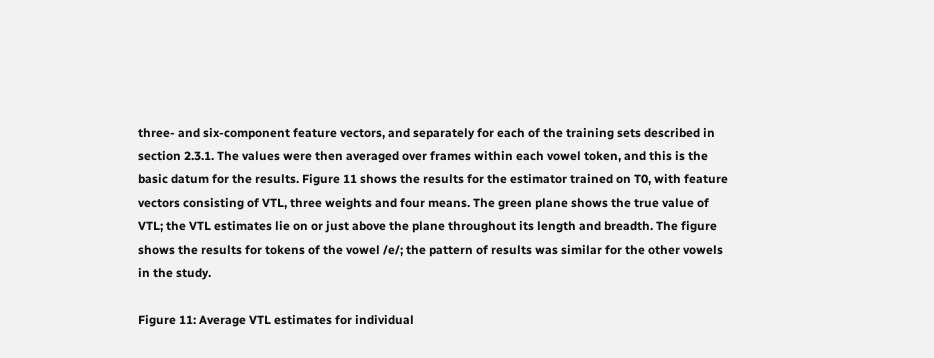three- and six-component feature vectors, and separately for each of the training sets described in section 2.3.1. The values were then averaged over frames within each vowel token, and this is the basic datum for the results. Figure 11 shows the results for the estimator trained on T0, with feature vectors consisting of VTL, three weights and four means. The green plane shows the true value of VTL; the VTL estimates lie on or just above the plane throughout its length and breadth. The figure shows the results for tokens of the vowel /e/; the pattern of results was similar for the other vowels in the study.

Figure 11: Average VTL estimates for individual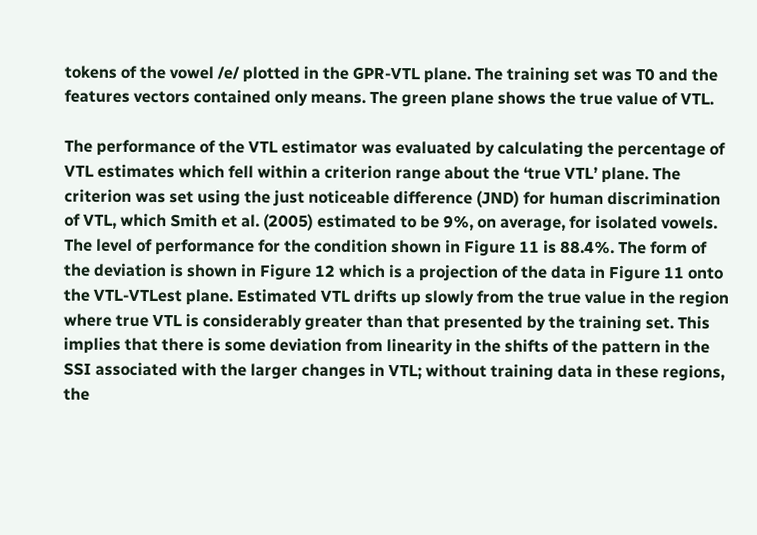tokens of the vowel /e/ plotted in the GPR-VTL plane. The training set was T0 and the features vectors contained only means. The green plane shows the true value of VTL.

The performance of the VTL estimator was evaluated by calculating the percentage of VTL estimates which fell within a criterion range about the ‘true VTL’ plane. The criterion was set using the just noticeable difference (JND) for human discrimination of VTL, which Smith et al. (2005) estimated to be 9%, on average, for isolated vowels. The level of performance for the condition shown in Figure 11 is 88.4%. The form of the deviation is shown in Figure 12 which is a projection of the data in Figure 11 onto the VTL-VTLest plane. Estimated VTL drifts up slowly from the true value in the region where true VTL is considerably greater than that presented by the training set. This implies that there is some deviation from linearity in the shifts of the pattern in the SSI associated with the larger changes in VTL; without training data in these regions, the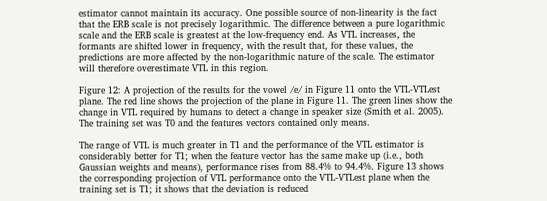estimator cannot maintain its accuracy. One possible source of non-linearity is the fact that the ERB scale is not precisely logarithmic. The difference between a pure logarithmic scale and the ERB scale is greatest at the low-frequency end. As VTL increases, the formants are shifted lower in frequency, with the result that, for these values, the predictions are more affected by the non-logarithmic nature of the scale. The estimator will therefore overestimate VTL in this region.

Figure 12: A projection of the results for the vowel /e/ in Figure 11 onto the VTL-VTLest plane. The red line shows the projection of the plane in Figure 11. The green lines show the change in VTL required by humans to detect a change in speaker size (Smith et al. 2005). The training set was T0 and the features vectors contained only means.

The range of VTL is much greater in T1 and the performance of the VTL estimator is considerably better for T1; when the feature vector has the same make up (i.e., both Gaussian weights and means), performance rises from 88.4% to 94.4%. Figure 13 shows the corresponding projection of VTL performance onto the VTL-VTLest plane when the training set is T1; it shows that the deviation is reduced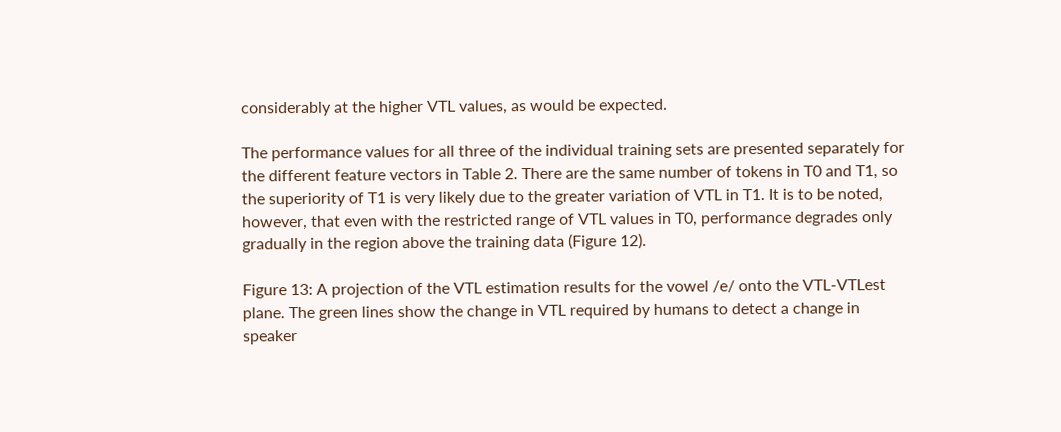considerably at the higher VTL values, as would be expected.

The performance values for all three of the individual training sets are presented separately for the different feature vectors in Table 2. There are the same number of tokens in T0 and T1, so the superiority of T1 is very likely due to the greater variation of VTL in T1. It is to be noted, however, that even with the restricted range of VTL values in T0, performance degrades only gradually in the region above the training data (Figure 12).

Figure 13: A projection of the VTL estimation results for the vowel /e/ onto the VTL-VTLest plane. The green lines show the change in VTL required by humans to detect a change in speaker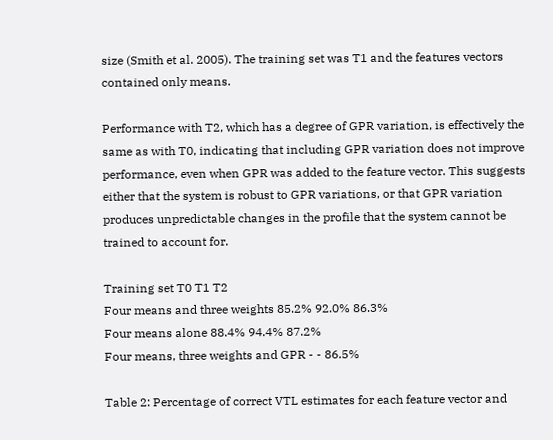size (Smith et al. 2005). The training set was T1 and the features vectors contained only means.

Performance with T2, which has a degree of GPR variation, is effectively the same as with T0, indicating that including GPR variation does not improve performance, even when GPR was added to the feature vector. This suggests either that the system is robust to GPR variations, or that GPR variation produces unpredictable changes in the profile that the system cannot be trained to account for.

Training set T0 T1 T2
Four means and three weights 85.2% 92.0% 86.3%
Four means alone 88.4% 94.4% 87.2%
Four means, three weights and GPR - - 86.5%

Table 2: Percentage of correct VTL estimates for each feature vector and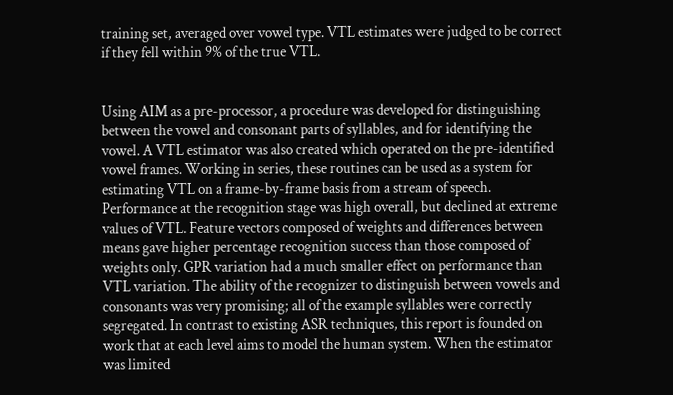training set, averaged over vowel type. VTL estimates were judged to be correct if they fell within 9% of the true VTL.


Using AIM as a pre-processor, a procedure was developed for distinguishing between the vowel and consonant parts of syllables, and for identifying the vowel. A VTL estimator was also created which operated on the pre-identified vowel frames. Working in series, these routines can be used as a system for estimating VTL on a frame-by-frame basis from a stream of speech. Performance at the recognition stage was high overall, but declined at extreme values of VTL. Feature vectors composed of weights and differences between means gave higher percentage recognition success than those composed of weights only. GPR variation had a much smaller effect on performance than VTL variation. The ability of the recognizer to distinguish between vowels and consonants was very promising; all of the example syllables were correctly segregated. In contrast to existing ASR techniques, this report is founded on work that at each level aims to model the human system. When the estimator was limited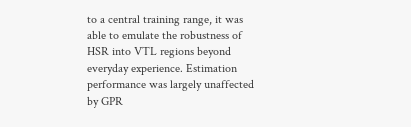to a central training range, it was able to emulate the robustness of HSR into VTL regions beyond everyday experience. Estimation performance was largely unaffected by GPR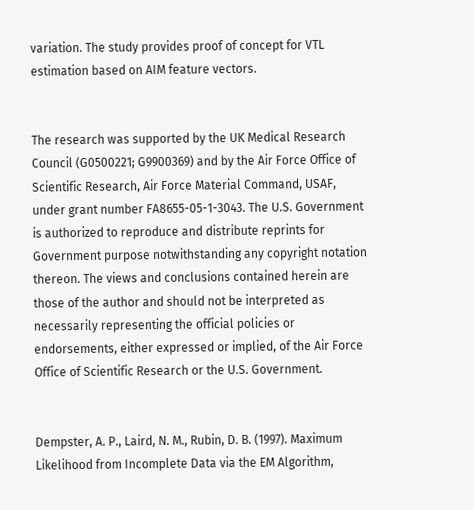variation. The study provides proof of concept for VTL estimation based on AIM feature vectors.


The research was supported by the UK Medical Research Council (G0500221; G9900369) and by the Air Force Office of Scientific Research, Air Force Material Command, USAF, under grant number FA8655-05-1-3043. The U.S. Government is authorized to reproduce and distribute reprints for Government purpose notwithstanding any copyright notation thereon. The views and conclusions contained herein are those of the author and should not be interpreted as necessarily representing the official policies or endorsements, either expressed or implied, of the Air Force Office of Scientific Research or the U.S. Government.


Dempster, A. P., Laird, N. M., Rubin, D. B. (1997). Maximum Likelihood from Incomplete Data via the EM Algorithm,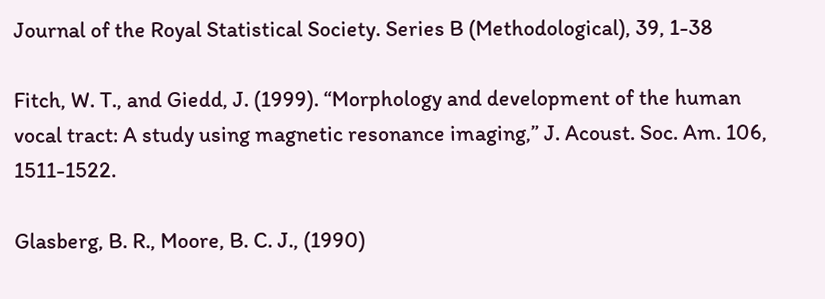Journal of the Royal Statistical Society. Series B (Methodological), 39, 1-38

Fitch, W. T., and Giedd, J. (1999). “Morphology and development of the human vocal tract: A study using magnetic resonance imaging,” J. Acoust. Soc. Am. 106, 1511-1522.

Glasberg, B. R., Moore, B. C. J., (1990)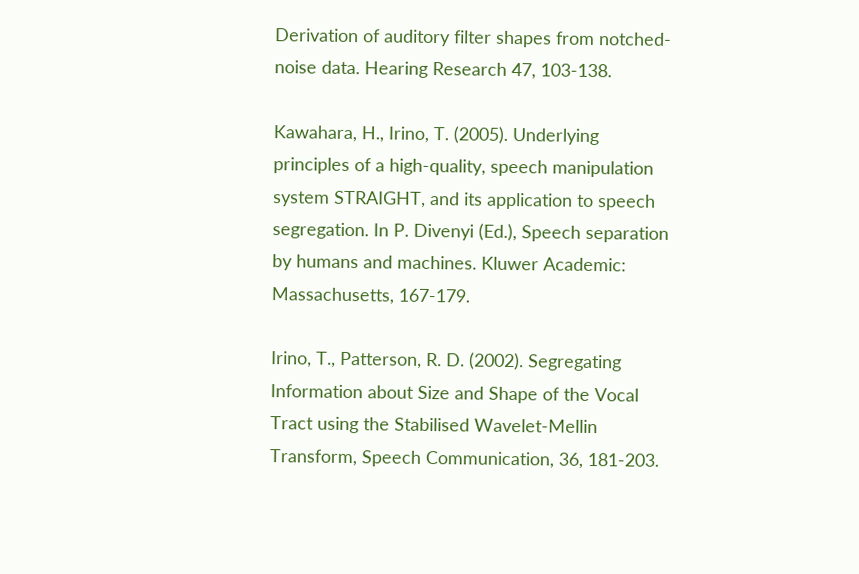Derivation of auditory filter shapes from notched-noise data. Hearing Research 47, 103-138.

Kawahara, H., Irino, T. (2005). Underlying principles of a high-quality, speech manipulation system STRAIGHT, and its application to speech segregation. In P. Divenyi (Ed.), Speech separation by humans and machines. Kluwer Academic: Massachusetts, 167-179.

Irino, T., Patterson, R. D. (2002). Segregating Information about Size and Shape of the Vocal Tract using the Stabilised Wavelet-Mellin Transform, Speech Communication, 36, 181-203.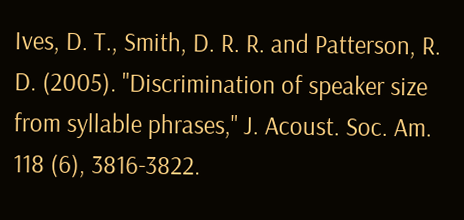Ives, D. T., Smith, D. R. R. and Patterson, R. D. (2005). "Discrimination of speaker size from syllable phrases," J. Acoust. Soc. Am. 118 (6), 3816-3822.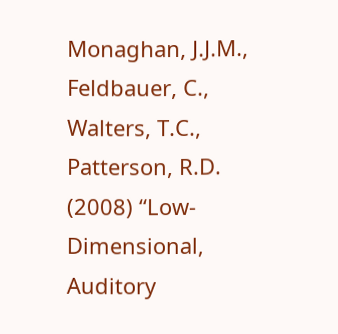Monaghan, J.J.M., Feldbauer, C., Walters, T.C., Patterson, R.D. (2008) “Low-Dimensional, Auditory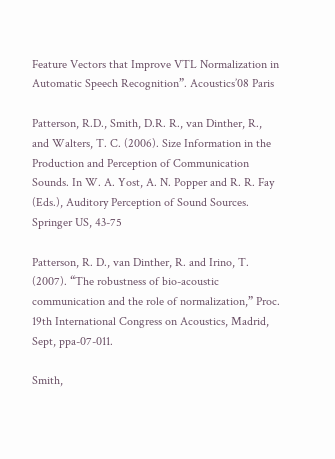Feature Vectors that Improve VTL Normalization in Automatic Speech Recognition”. Acoustics’08 Paris

Patterson, R.D., Smith, D.R. R., van Dinther, R., and Walters, T. C. (2006). Size Information in the Production and Perception of Communication Sounds. In W. A. Yost, A. N. Popper and R. R. Fay (Eds.), Auditory Perception of Sound Sources. Springer US, 43-75

Patterson, R. D., van Dinther, R. and Irino, T. (2007). “The robustness of bio-acoustic communication and the role of normalization,” Proc. 19th International Congress on Acoustics, Madrid, Sept, ppa-07-011.

Smith,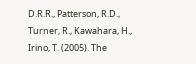D.R.R., Patterson, R.D., Turner, R., Kawahara, H., Irino, T. (2005). The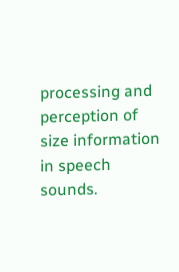processing and perception of size information in speech sounds.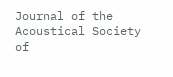Journal of the Acoustical Society of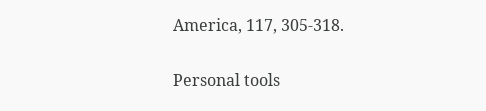America, 117, 305-318.

Personal tools